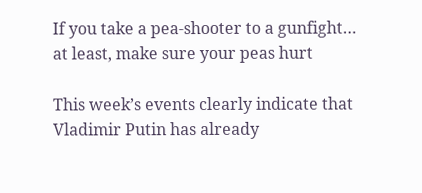If you take a pea-shooter to a gunfight… at least, make sure your peas hurt

This week’s events clearly indicate that Vladimir Putin has already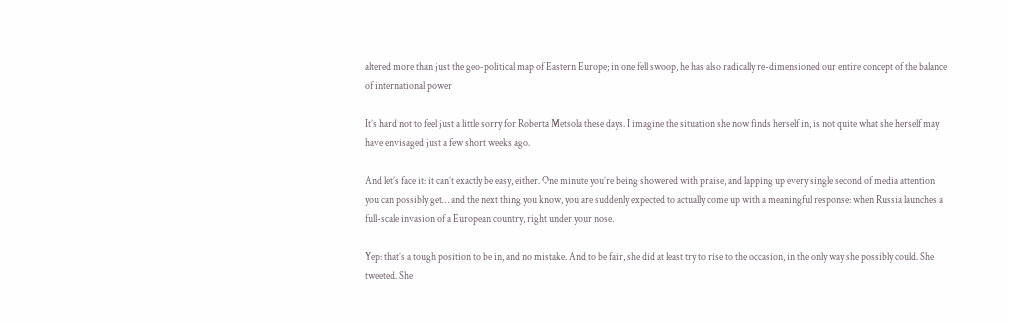altered more than just the geo-political map of Eastern Europe; in one fell swoop, he has also radically re-dimensioned our entire concept of the balance of international power

It’s hard not to feel just a little sorry for Roberta Metsola these days. I imagine the situation she now finds herself in, is not quite what she herself may have envisaged just a few short weeks ago.

And let’s face it: it can’t exactly be easy, either. One minute you’re being showered with praise, and lapping up every single second of media attention you can possibly get… and the next thing you know, you are suddenly expected to actually come up with a meaningful response: when Russia launches a full-scale invasion of a European country, right under your nose.

Yep: that’s a tough position to be in, and no mistake. And to be fair, she did at least try to rise to the occasion, in the only way she possibly could. She tweeted. She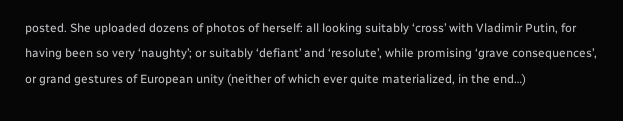posted. She uploaded dozens of photos of herself: all looking suitably ‘cross’ with Vladimir Putin, for having been so very ‘naughty’; or suitably ‘defiant’ and ‘resolute’, while promising ‘grave consequences’, or grand gestures of European unity (neither of which ever quite materialized, in the end…)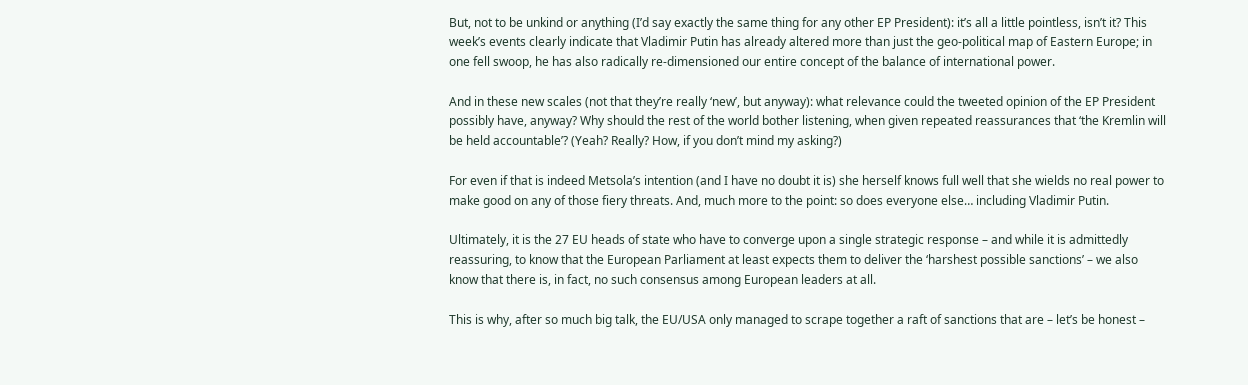But, not to be unkind or anything (I’d say exactly the same thing for any other EP President): it’s all a little pointless, isn’t it? This week’s events clearly indicate that Vladimir Putin has already altered more than just the geo-political map of Eastern Europe; in one fell swoop, he has also radically re-dimensioned our entire concept of the balance of international power.

And in these new scales (not that they’re really ‘new’, but anyway): what relevance could the tweeted opinion of the EP President possibly have, anyway? Why should the rest of the world bother listening, when given repeated reassurances that ‘the Kremlin will be held accountable’? (Yeah? Really? How, if you don’t mind my asking?)

For even if that is indeed Metsola’s intention (and I have no doubt it is) she herself knows full well that she wields no real power to make good on any of those fiery threats. And, much more to the point: so does everyone else… including Vladimir Putin.

Ultimately, it is the 27 EU heads of state who have to converge upon a single strategic response – and while it is admittedly reassuring, to know that the European Parliament at least expects them to deliver the ‘harshest possible sanctions’ – we also know that there is, in fact, no such consensus among European leaders at all.

This is why, after so much big talk, the EU/USA only managed to scrape together a raft of sanctions that are – let’s be honest –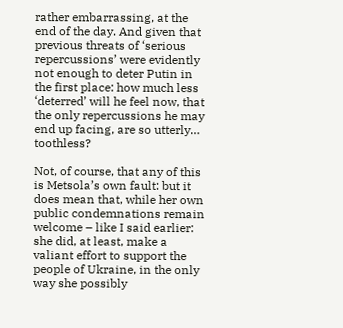rather embarrassing, at the end of the day. And given that previous threats of ‘serious repercussions’ were evidently not enough to deter Putin in the first place: how much less ‘deterred’ will he feel now, that the only repercussions he may end up facing, are so utterly… toothless?

Not, of course, that any of this is Metsola’s own fault: but it does mean that, while her own public condemnations remain welcome – like I said earlier: she did, at least, make a valiant effort to support the people of Ukraine, in the only way she possibly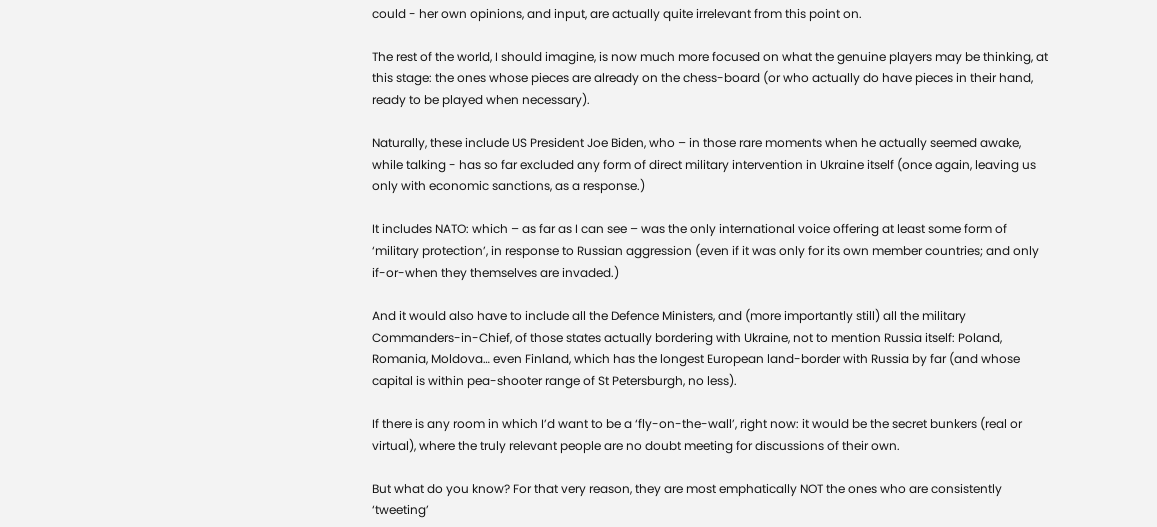could - her own opinions, and input, are actually quite irrelevant from this point on.

The rest of the world, I should imagine, is now much more focused on what the genuine players may be thinking, at this stage: the ones whose pieces are already on the chess-board (or who actually do have pieces in their hand, ready to be played when necessary).

Naturally, these include US President Joe Biden, who – in those rare moments when he actually seemed awake, while talking - has so far excluded any form of direct military intervention in Ukraine itself (once again, leaving us only with economic sanctions, as a response.)

It includes NATO: which – as far as I can see – was the only international voice offering at least some form of ‘military protection’, in response to Russian aggression (even if it was only for its own member countries; and only if-or-when they themselves are invaded.)

And it would also have to include all the Defence Ministers, and (more importantly still) all the military Commanders-in-Chief, of those states actually bordering with Ukraine, not to mention Russia itself: Poland, Romania, Moldova… even Finland, which has the longest European land-border with Russia by far (and whose capital is within pea-shooter range of St Petersburgh, no less).

If there is any room in which I’d want to be a ‘fly-on-the-wall’, right now: it would be the secret bunkers (real or virtual), where the truly relevant people are no doubt meeting for discussions of their own.

But what do you know? For that very reason, they are most emphatically NOT the ones who are consistently ‘tweeting’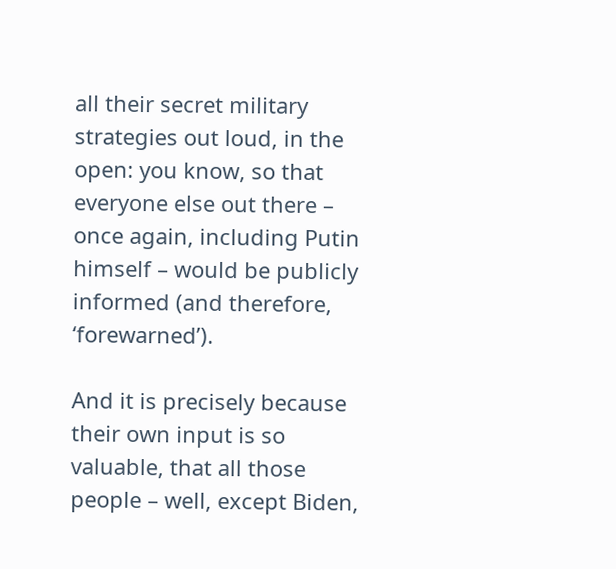all their secret military strategies out loud, in the open: you know, so that everyone else out there – once again, including Putin himself – would be publicly informed (and therefore, ‘forewarned’).

And it is precisely because their own input is so valuable, that all those people – well, except Biden,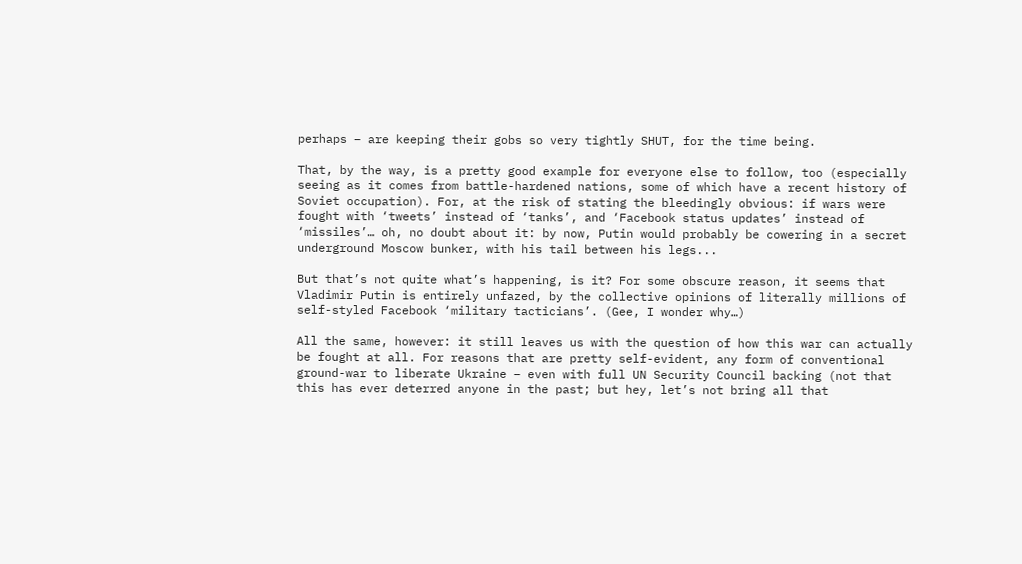perhaps – are keeping their gobs so very tightly SHUT, for the time being.

That, by the way, is a pretty good example for everyone else to follow, too (especially seeing as it comes from battle-hardened nations, some of which have a recent history of Soviet occupation). For, at the risk of stating the bleedingly obvious: if wars were fought with ‘tweets’ instead of ‘tanks’, and ‘Facebook status updates’ instead of ‘missiles’… oh, no doubt about it: by now, Putin would probably be cowering in a secret underground Moscow bunker, with his tail between his legs...

But that’s not quite what’s happening, is it? For some obscure reason, it seems that Vladimir Putin is entirely unfazed, by the collective opinions of literally millions of self-styled Facebook ‘military tacticians’. (Gee, I wonder why…)

All the same, however: it still leaves us with the question of how this war can actually be fought at all. For reasons that are pretty self-evident, any form of conventional ground-war to liberate Ukraine – even with full UN Security Council backing (not that this has ever deterred anyone in the past; but hey, let’s not bring all that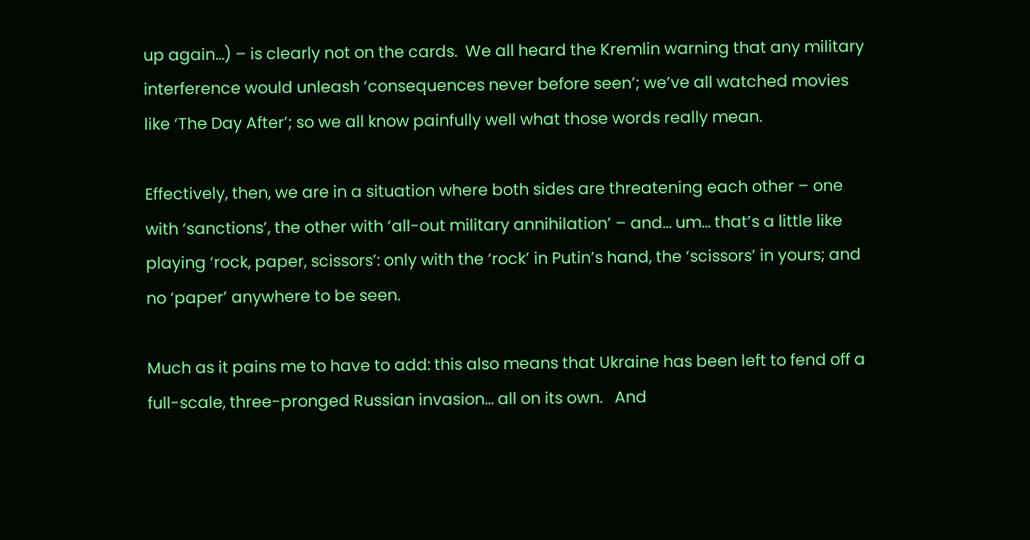up again…) – is clearly not on the cards.  We all heard the Kremlin warning that any military interference would unleash ‘consequences never before seen’; we’ve all watched movies like ‘The Day After’; so we all know painfully well what those words really mean.

Effectively, then, we are in a situation where both sides are threatening each other – one with ‘sanctions’, the other with ‘all-out military annihilation’ – and… um… that’s a little like playing ‘rock, paper, scissors’: only with the ‘rock’ in Putin’s hand, the ‘scissors’ in yours; and no ‘paper’ anywhere to be seen.

Much as it pains me to have to add: this also means that Ukraine has been left to fend off a full-scale, three-pronged Russian invasion… all on its own.   And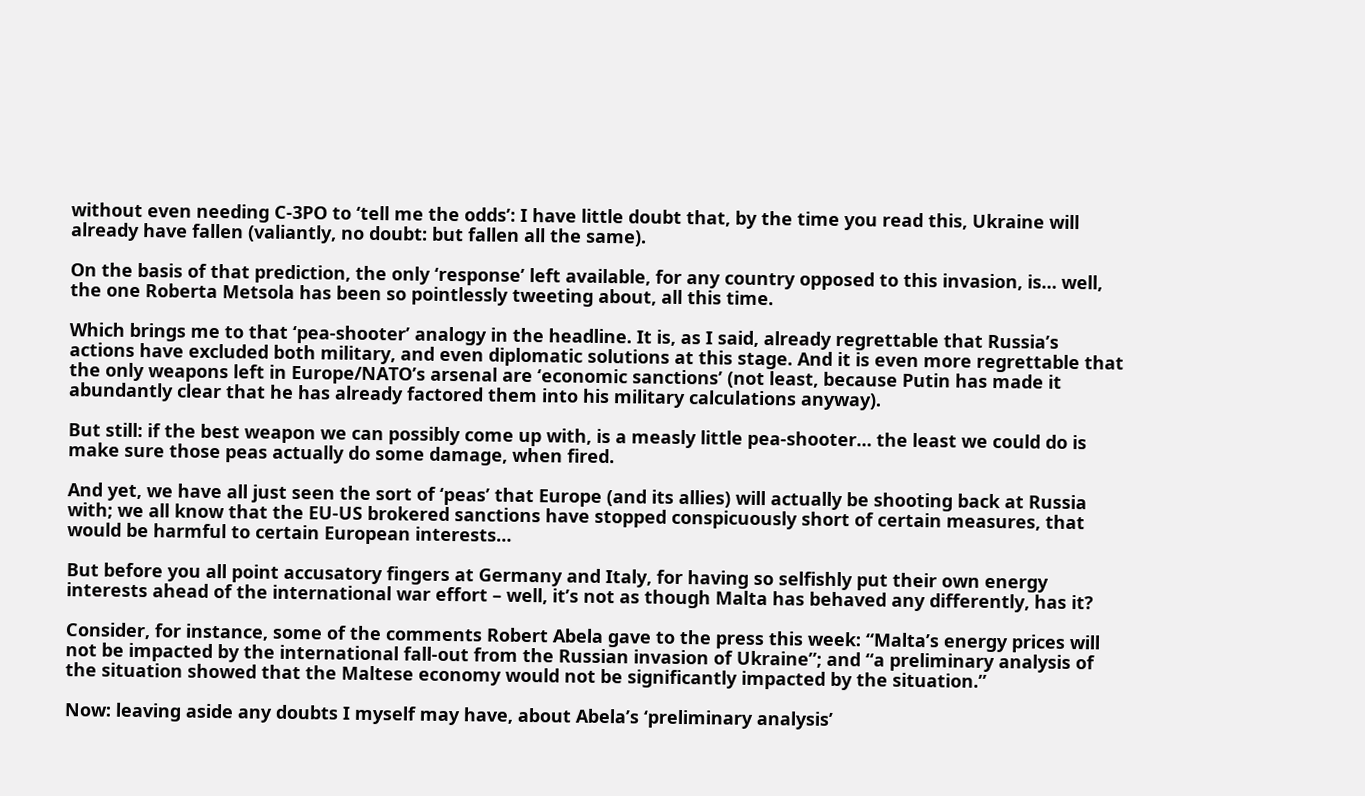without even needing C-3PO to ‘tell me the odds’: I have little doubt that, by the time you read this, Ukraine will already have fallen (valiantly, no doubt: but fallen all the same).

On the basis of that prediction, the only ‘response’ left available, for any country opposed to this invasion, is… well, the one Roberta Metsola has been so pointlessly tweeting about, all this time.

Which brings me to that ‘pea-shooter’ analogy in the headline. It is, as I said, already regrettable that Russia’s actions have excluded both military, and even diplomatic solutions at this stage. And it is even more regrettable that the only weapons left in Europe/NATO’s arsenal are ‘economic sanctions’ (not least, because Putin has made it abundantly clear that he has already factored them into his military calculations anyway).

But still: if the best weapon we can possibly come up with, is a measly little pea-shooter… the least we could do is make sure those peas actually do some damage, when fired.

And yet, we have all just seen the sort of ‘peas’ that Europe (and its allies) will actually be shooting back at Russia with; we all know that the EU-US brokered sanctions have stopped conspicuously short of certain measures, that would be harmful to certain European interests…

But before you all point accusatory fingers at Germany and Italy, for having so selfishly put their own energy interests ahead of the international war effort – well, it’s not as though Malta has behaved any differently, has it?

Consider, for instance, some of the comments Robert Abela gave to the press this week: “Malta’s energy prices will not be impacted by the international fall-out from the Russian invasion of Ukraine”; and “a preliminary analysis of the situation showed that the Maltese economy would not be significantly impacted by the situation.”

Now: leaving aside any doubts I myself may have, about Abela’s ‘preliminary analysis’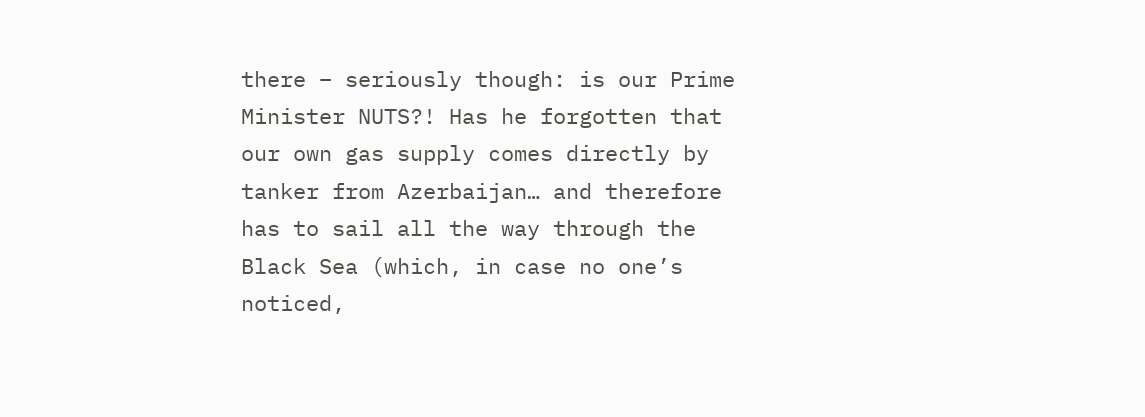there – seriously though: is our Prime Minister NUTS?! Has he forgotten that our own gas supply comes directly by tanker from Azerbaijan… and therefore has to sail all the way through the Black Sea (which, in case no one’s noticed,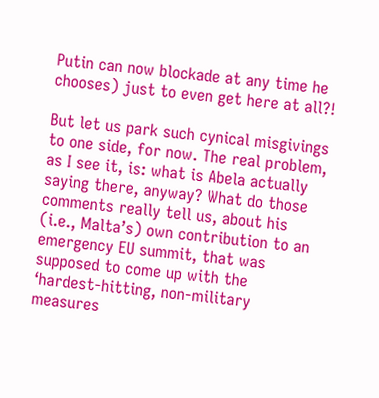Putin can now blockade at any time he chooses) just to even get here at all?!

But let us park such cynical misgivings to one side, for now. The real problem, as I see it, is: what is Abela actually saying there, anyway? What do those comments really tell us, about his (i.e., Malta’s) own contribution to an emergency EU summit, that was supposed to come up with the ‘hardest-hitting, non-military measures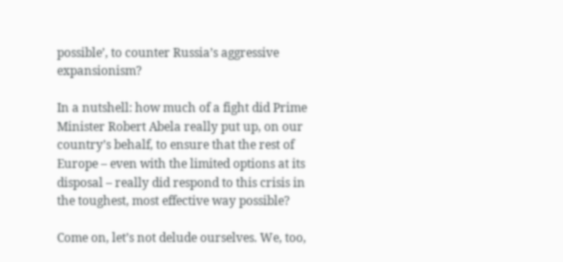possible’, to counter Russia’s aggressive expansionism?

In a nutshell: how much of a fight did Prime Minister Robert Abela really put up, on our country’s behalf, to ensure that the rest of Europe – even with the limited options at its disposal – really did respond to this crisis in the toughest, most effective way possible?

Come on, let’s not delude ourselves. We, too,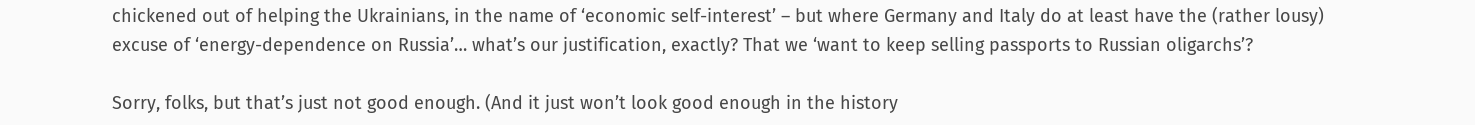chickened out of helping the Ukrainians, in the name of ‘economic self-interest’ – but where Germany and Italy do at least have the (rather lousy) excuse of ‘energy-dependence on Russia’… what’s our justification, exactly? That we ‘want to keep selling passports to Russian oligarchs’?

Sorry, folks, but that’s just not good enough. (And it just won’t look good enough in the history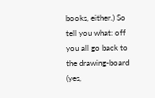books, either.) So tell you what: off you all go back to the drawing-board (yes,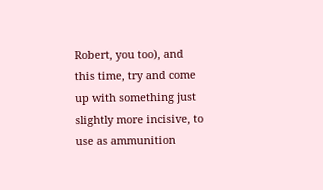Robert, you too), and this time, try and come up with something just slightly more incisive, to use as ammunition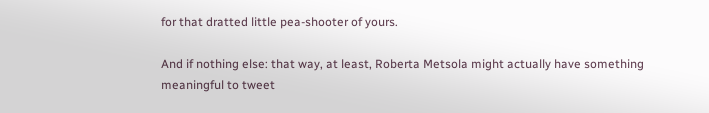for that dratted little pea-shooter of yours.

And if nothing else: that way, at least, Roberta Metsola might actually have something meaningful to tweet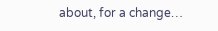about, for a change…